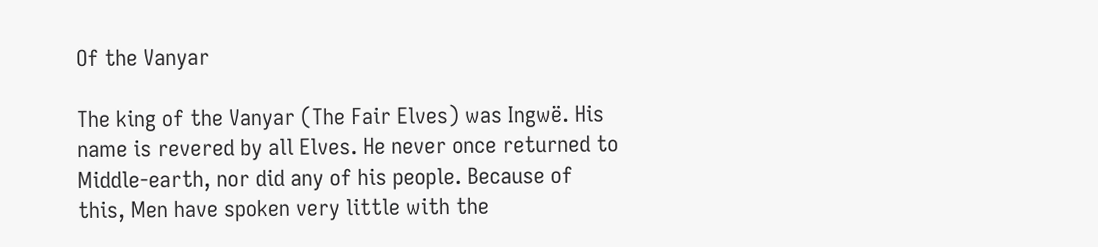Of the Vanyar

The king of the Vanyar (The Fair Elves) was Ingwë. His name is revered by all Elves. He never once returned to Middle-earth, nor did any of his people. Because of this, Men have spoken very little with the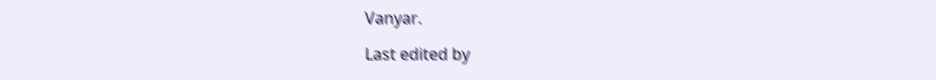Vanyar.

Last edited by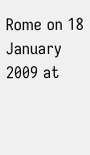Rome on 18 January 2009 at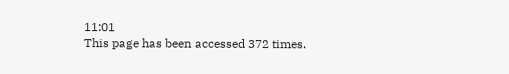11:01
This page has been accessed 372 times.